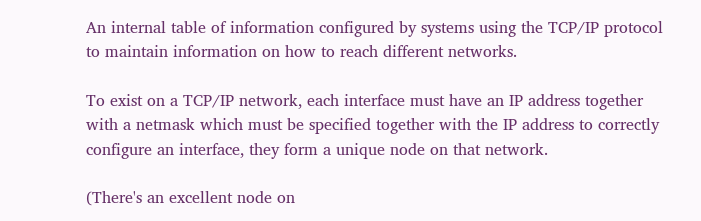An internal table of information configured by systems using the TCP/IP protocol to maintain information on how to reach different networks.

To exist on a TCP/IP network, each interface must have an IP address together with a netmask which must be specified together with the IP address to correctly configure an interface, they form a unique node on that network.

(There's an excellent node on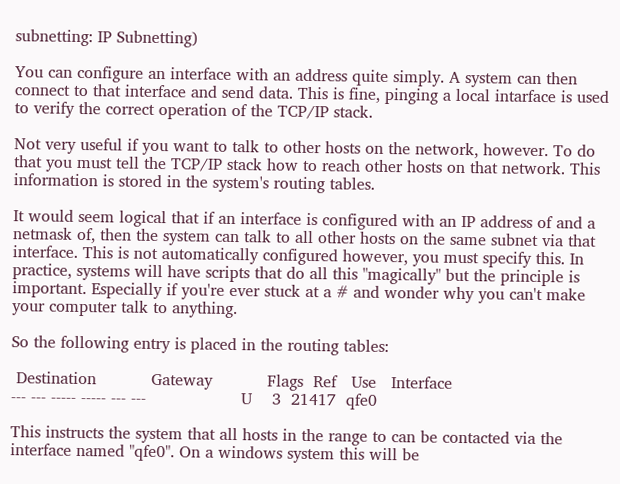subnetting: IP Subnetting)

You can configure an interface with an address quite simply. A system can then connect to that interface and send data. This is fine, pinging a local intarface is used to verify the correct operation of the TCP/IP stack.

Not very useful if you want to talk to other hosts on the network, however. To do that you must tell the TCP/IP stack how to reach other hosts on that network. This information is stored in the system's routing tables.

It would seem logical that if an interface is configured with an IP address of and a netmask of, then the system can talk to all other hosts on the same subnet via that interface. This is not automatically configured however, you must specify this. In practice, systems will have scripts that do all this "magically" but the principle is important. Especially if you're ever stuck at a # and wonder why you can't make your computer talk to anything.

So the following entry is placed in the routing tables:

 Destination           Gateway           Flags  Ref   Use   Interface
--- --- ----- ----- --- ---                   U    3  21417  qfe0

This instructs the system that all hosts in the range to can be contacted via the interface named "qfe0". On a windows system this will be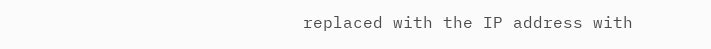replaced with the IP address with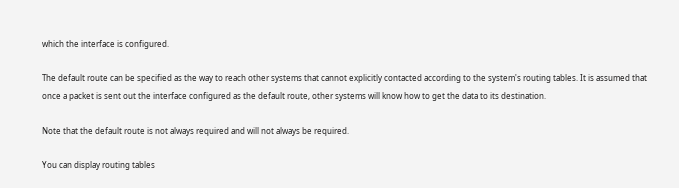which the interface is configured.

The default route can be specified as the way to reach other systems that cannot explicitly contacted according to the system's routing tables. It is assumed that once a packet is sent out the interface configured as the default route, other systems will know how to get the data to its destination.

Note that the default route is not always required and will not always be required.

You can display routing tables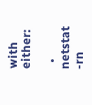with either:

  • netstat -rn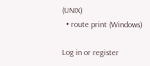(UNIX)
  • route print (Windows)

Log in or register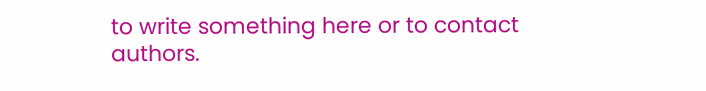to write something here or to contact authors.